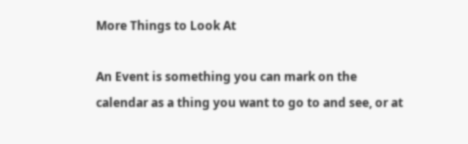More Things to Look At

An Event is something you can mark on the calendar as a thing you want to go to and see, or at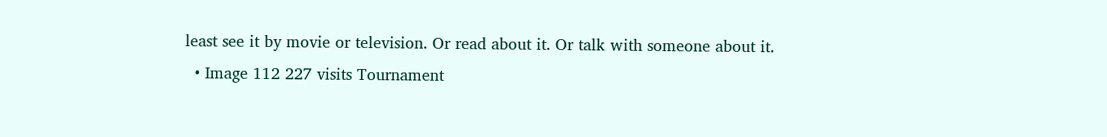least see it by movie or television. Or read about it. Or talk with someone about it.
  • Image 112 227 visits Tournament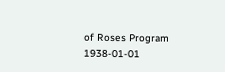of Roses Program 1938-01-01